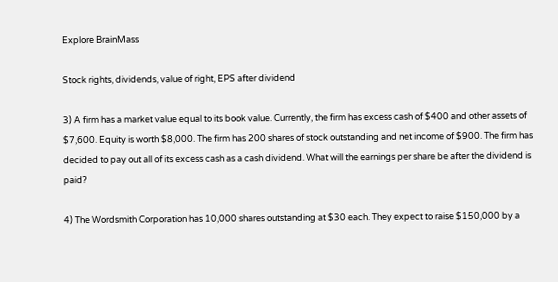Explore BrainMass

Stock rights, dividends, value of right, EPS after dividend

3) A firm has a market value equal to its book value. Currently, the firm has excess cash of $400 and other assets of $7,600. Equity is worth $8,000. The firm has 200 shares of stock outstanding and net income of $900. The firm has decided to pay out all of its excess cash as a cash dividend. What will the earnings per share be after the dividend is paid?

4) The Wordsmith Corporation has 10,000 shares outstanding at $30 each. They expect to raise $150,000 by a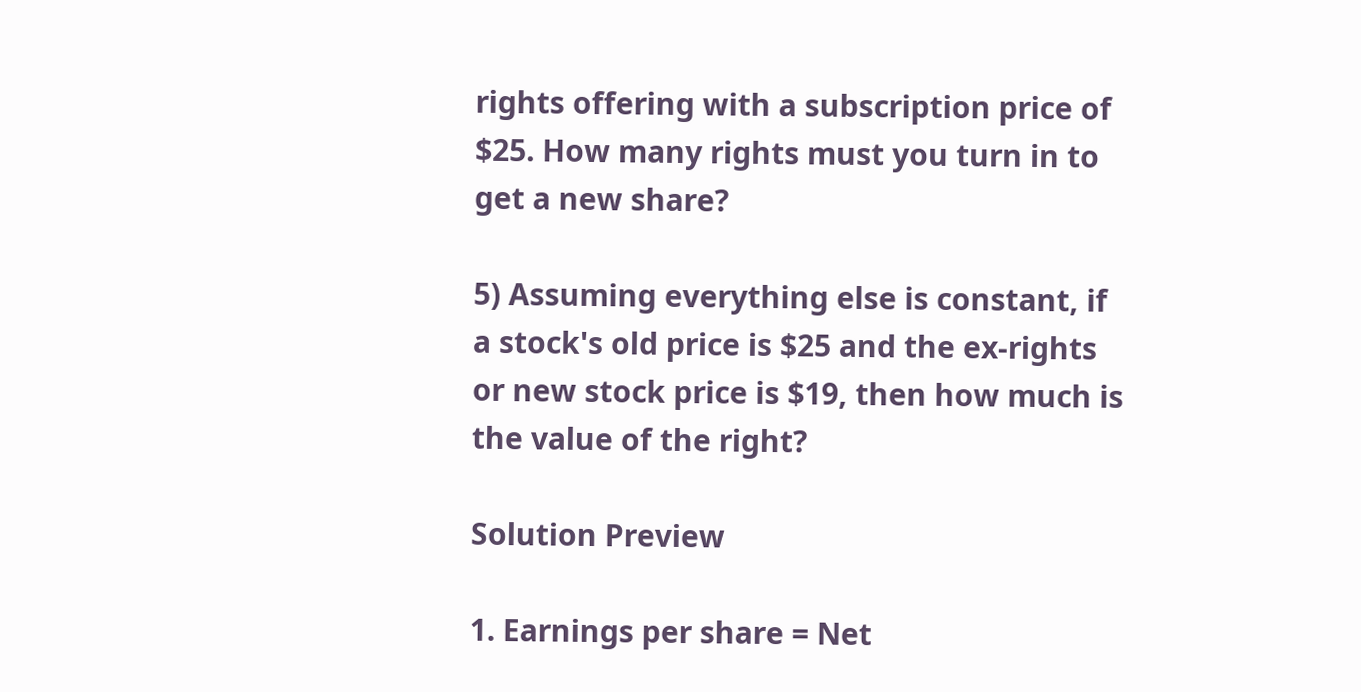rights offering with a subscription price of $25. How many rights must you turn in to get a new share?

5) Assuming everything else is constant, if a stock's old price is $25 and the ex-rights or new stock price is $19, then how much is the value of the right?

Solution Preview

1. Earnings per share = Net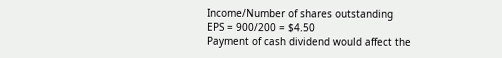Income/Number of shares outstanding
EPS = 900/200 = $4.50
Payment of cash dividend would affect the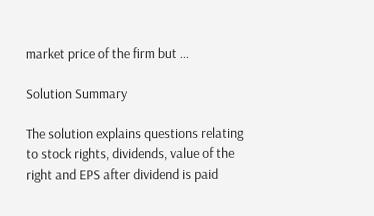market price of the firm but ...

Solution Summary

The solution explains questions relating to stock rights, dividends, value of the right and EPS after dividend is paid